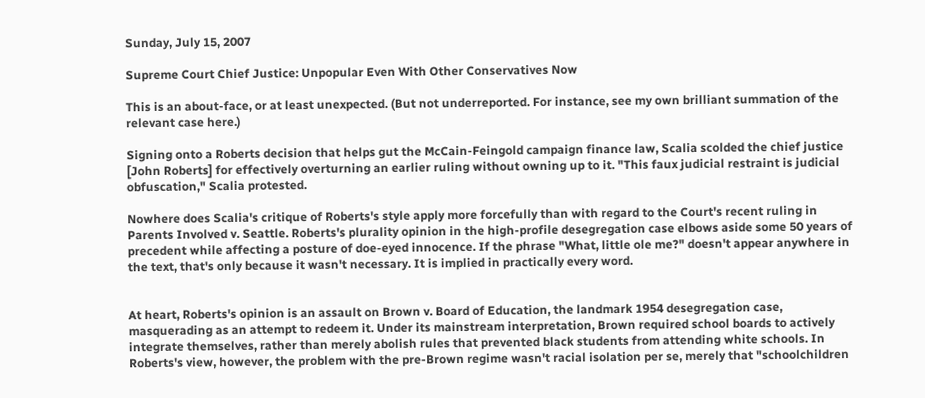Sunday, July 15, 2007

Supreme Court Chief Justice: Unpopular Even With Other Conservatives Now

This is an about-face, or at least unexpected. (But not underreported. For instance, see my own brilliant summation of the relevant case here.)

Signing onto a Roberts decision that helps gut the McCain-Feingold campaign finance law, Scalia scolded the chief justice [John Roberts] for effectively overturning an earlier ruling without owning up to it. "This faux judicial restraint is judicial obfuscation," Scalia protested.

Nowhere does Scalia's critique of Roberts's style apply more forcefully than with regard to the Court's recent ruling in Parents Involved v. Seattle. Roberts's plurality opinion in the high-profile desegregation case elbows aside some 50 years of precedent while affecting a posture of doe-eyed innocence. If the phrase "What, little ole me?" doesn't appear anywhere in the text, that's only because it wasn't necessary. It is implied in practically every word.


At heart, Roberts's opinion is an assault on Brown v. Board of Education, the landmark 1954 desegregation case, masquerading as an attempt to redeem it. Under its mainstream interpretation, Brown required school boards to actively integrate themselves, rather than merely abolish rules that prevented black students from attending white schools. In Roberts's view, however, the problem with the pre-Brown regime wasn't racial isolation per se, merely that "schoolchildren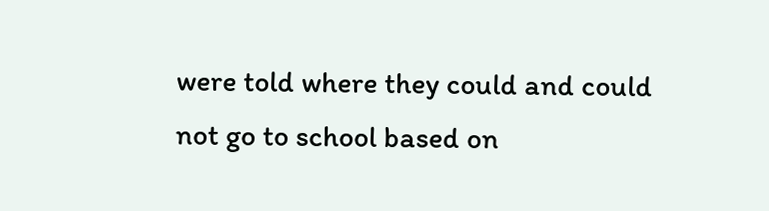were told where they could and could not go to school based on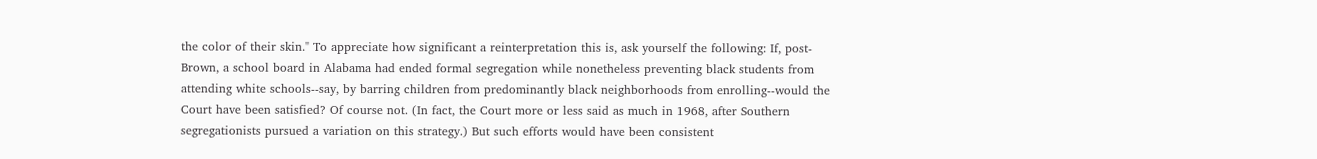the color of their skin." To appreciate how significant a reinterpretation this is, ask yourself the following: If, post-Brown, a school board in Alabama had ended formal segregation while nonetheless preventing black students from attending white schools--say, by barring children from predominantly black neighborhoods from enrolling--would the Court have been satisfied? Of course not. (In fact, the Court more or less said as much in 1968, after Southern segregationists pursued a variation on this strategy.) But such efforts would have been consistent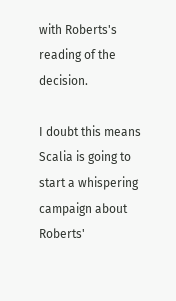with Roberts's reading of the decision.

I doubt this means Scalia is going to start a whispering campaign about Roberts'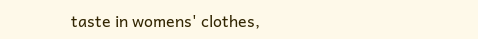taste in womens' clothes,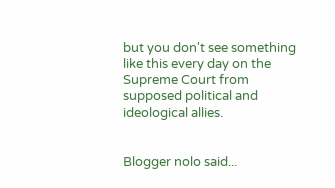but you don't see something like this every day on the Supreme Court from supposed political and ideological allies.


Blogger nolo said...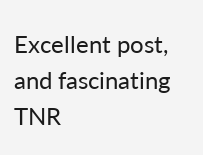Excellent post, and fascinating TNR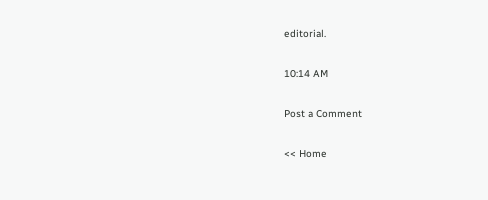editorial.

10:14 AM

Post a Comment

<< Home